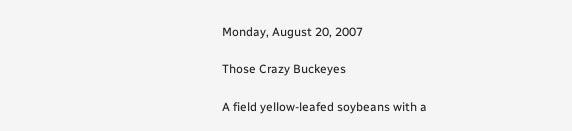Monday, August 20, 2007

Those Crazy Buckeyes

A field yellow-leafed soybeans with a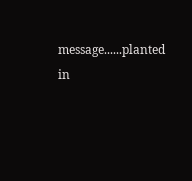message......planted in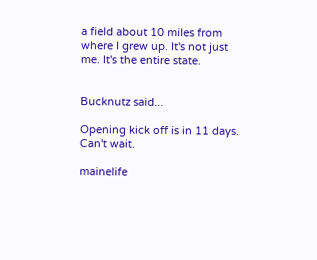a field about 10 miles from where I grew up. It's not just me. It's the entire state.


Bucknutz said...

Opening kick off is in 11 days. Can't wait.

mainelife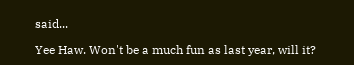said...

Yee Haw. Won't be a much fun as last year, will it?